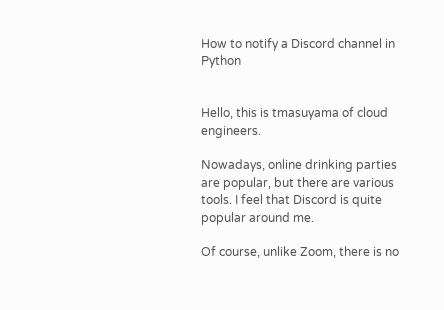How to notify a Discord channel in Python


Hello, this is tmasuyama of cloud engineers.

Nowadays, online drinking parties are popular, but there are various tools. I feel that Discord is quite popular around me.

Of course, unlike Zoom, there is no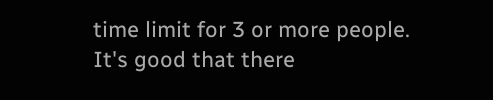time limit for 3 or more people. It's good that there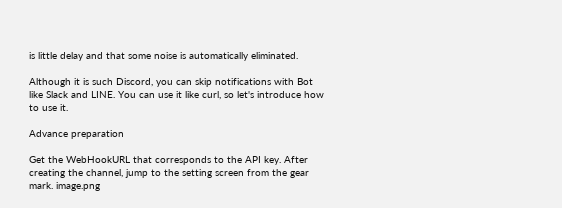is little delay and that some noise is automatically eliminated.

Although it is such Discord, you can skip notifications with Bot like Slack and LINE. You can use it like curl, so let's introduce how to use it.

Advance preparation

Get the WebHookURL that corresponds to the API key. After creating the channel, jump to the setting screen from the gear mark. image.png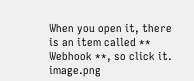When you open it, there is an item called ** Webhook **, so click it. image.png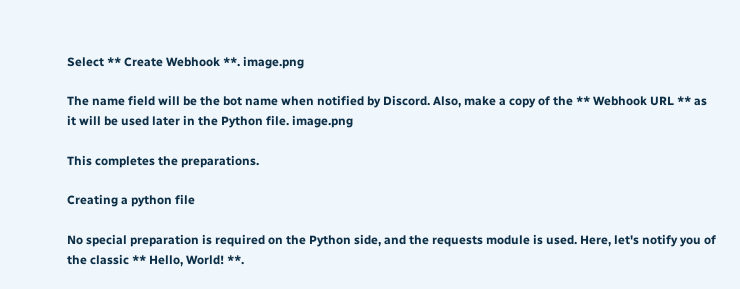Select ** Create Webhook **. image.png

The name field will be the bot name when notified by Discord. Also, make a copy of the ** Webhook URL ** as it will be used later in the Python file. image.png

This completes the preparations.

Creating a python file

No special preparation is required on the Python side, and the requests module is used. Here, let's notify you of the classic ** Hello, World! **.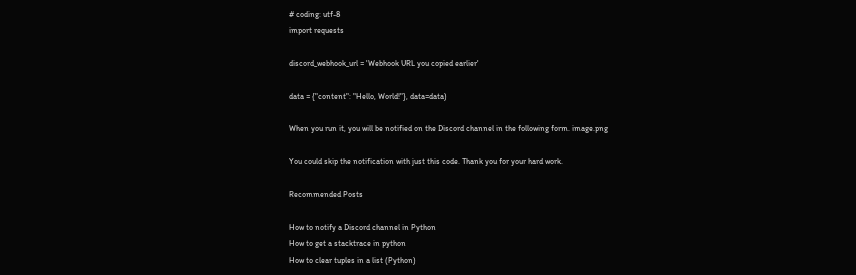# coding: utf-8
import requests

discord_webhook_url = 'Webhook URL you copied earlier'

data = {"content": "Hello, World!"}, data=data)

When you run it, you will be notified on the Discord channel in the following form. image.png

You could skip the notification with just this code. Thank you for your hard work.

Recommended Posts

How to notify a Discord channel in Python
How to get a stacktrace in python
How to clear tuples in a list (Python)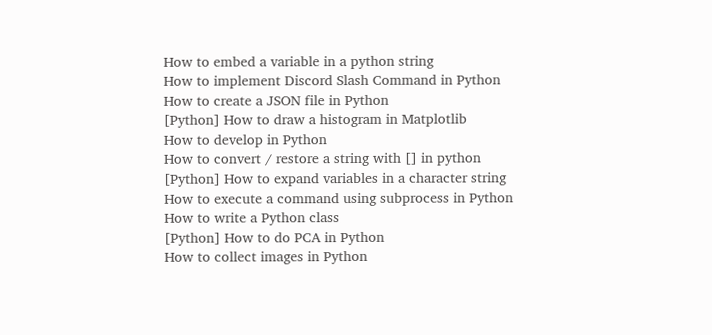How to embed a variable in a python string
How to implement Discord Slash Command in Python
How to create a JSON file in Python
[Python] How to draw a histogram in Matplotlib
How to develop in Python
How to convert / restore a string with [] in python
[Python] How to expand variables in a character string
How to execute a command using subprocess in Python
How to write a Python class
[Python] How to do PCA in Python
How to collect images in Python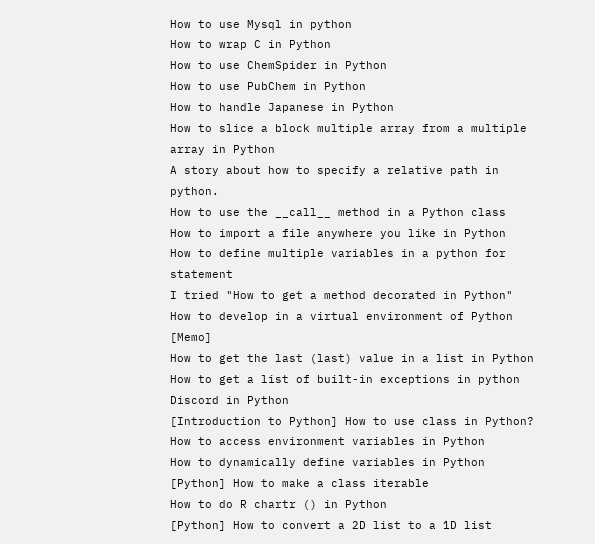How to use Mysql in python
How to wrap C in Python
How to use ChemSpider in Python
How to use PubChem in Python
How to handle Japanese in Python
How to slice a block multiple array from a multiple array in Python
A story about how to specify a relative path in python.
How to use the __call__ method in a Python class
How to import a file anywhere you like in Python
How to define multiple variables in a python for statement
I tried "How to get a method decorated in Python"
How to develop in a virtual environment of Python [Memo]
How to get the last (last) value in a list in Python
How to get a list of built-in exceptions in python
Discord in Python
[Introduction to Python] How to use class in Python?
How to access environment variables in Python
How to dynamically define variables in Python
[Python] How to make a class iterable
How to do R chartr () in Python
[Python] How to convert a 2D list to a 1D list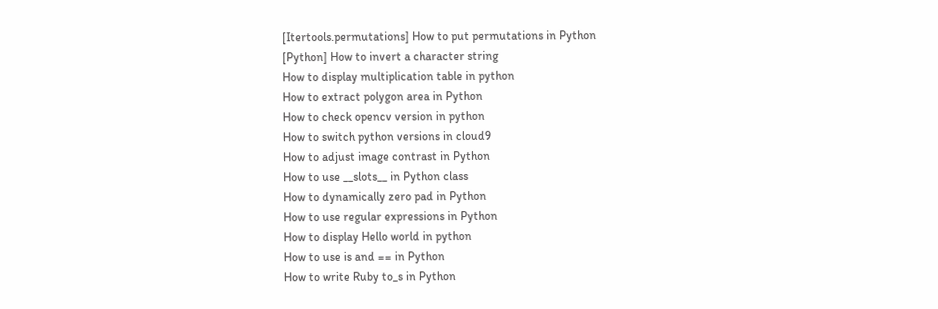[Itertools.permutations] How to put permutations in Python
[Python] How to invert a character string
How to display multiplication table in python
How to extract polygon area in Python
How to check opencv version in python
How to switch python versions in cloud9
How to adjust image contrast in Python
How to use __slots__ in Python class
How to dynamically zero pad in Python
How to use regular expressions in Python
How to display Hello world in python
How to use is and == in Python
How to write Ruby to_s in Python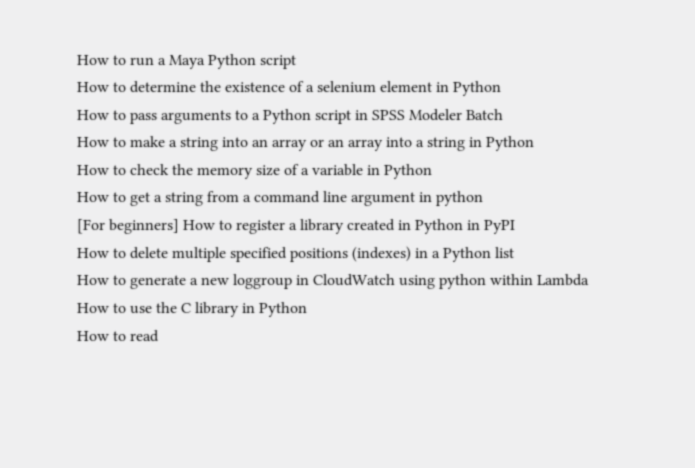How to run a Maya Python script
How to determine the existence of a selenium element in Python
How to pass arguments to a Python script in SPSS Modeler Batch
How to make a string into an array or an array into a string in Python
How to check the memory size of a variable in Python
How to get a string from a command line argument in python
[For beginners] How to register a library created in Python in PyPI
How to delete multiple specified positions (indexes) in a Python list
How to generate a new loggroup in CloudWatch using python within Lambda
How to use the C library in Python
How to read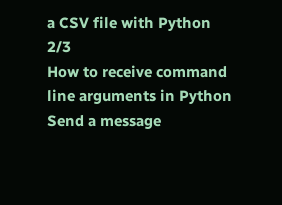a CSV file with Python 2/3
How to receive command line arguments in Python
Send a message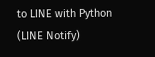to LINE with Python (LINE Notify)